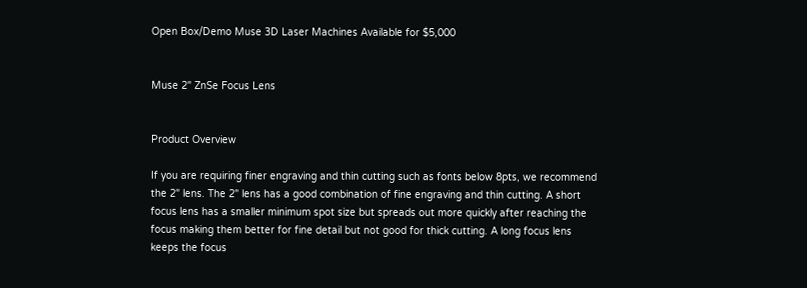Open Box/Demo Muse 3D Laser Machines Available for $5,000


Muse 2" ZnSe Focus Lens


Product Overview

If you are requiring finer engraving and thin cutting such as fonts below 8pts, we recommend the 2" lens. The 2" lens has a good combination of fine engraving and thin cutting. A short focus lens has a smaller minimum spot size but spreads out more quickly after reaching the focus making them better for fine detail but not good for thick cutting. A long focus lens keeps the focus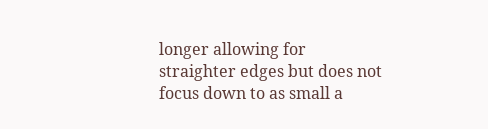longer allowing for straighter edges but does not focus down to as small a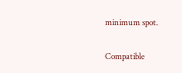minimum spot.

Compatible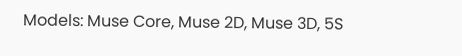Models: Muse Core, Muse 2D, Muse 3D, 5S